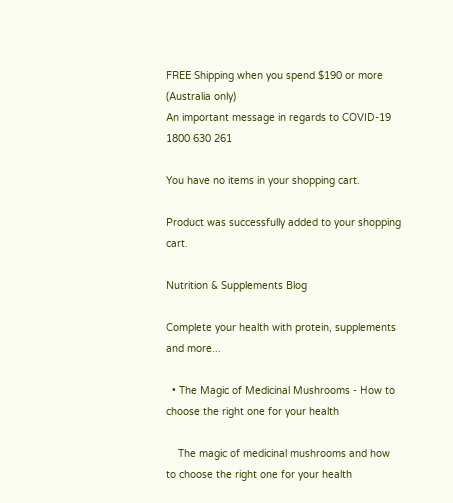FREE Shipping when you spend $190 or more (Australia only)
An important message in regards to COVID-19
1800 630 261

You have no items in your shopping cart.

Product was successfully added to your shopping cart.

Nutrition & Supplements Blog

Complete your health with protein, supplements and more...

  • The Magic of Medicinal Mushrooms - How to choose the right one for your health

    The magic of medicinal mushrooms and how to choose the right one for your health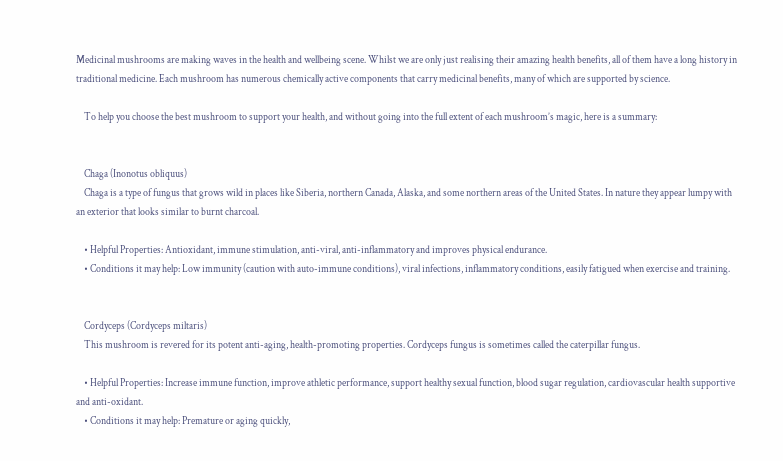Medicinal mushrooms are making waves in the health and wellbeing scene. Whilst we are only just realising their amazing health benefits, all of them have a long history in traditional medicine. Each mushroom has numerous chemically active components that carry medicinal benefits, many of which are supported by science.

    To help you choose the best mushroom to support your health, and without going into the full extent of each mushroom’s magic, here is a summary:


    Chaga (Inonotus obliquus)
    Chaga is a type of fungus that grows wild in places like Siberia, northern Canada, Alaska, and some northern areas of the United States. In nature they appear lumpy with an exterior that looks similar to burnt charcoal.

    • Helpful Properties: Antioxidant, immune stimulation, anti-viral, anti-inflammatory and improves physical endurance.
    • Conditions it may help: Low immunity (caution with auto-immune conditions), viral infections, inflammatory conditions, easily fatigued when exercise and training.


    Cordyceps (Cordyceps miltaris)
    This mushroom is revered for its potent anti-aging, health-promoting properties. Cordyceps fungus is sometimes called the caterpillar fungus.

    • Helpful Properties: Increase immune function, improve athletic performance, support healthy sexual function, blood sugar regulation, cardiovascular health supportive and anti-oxidant.
    • Conditions it may help: Premature or aging quickly,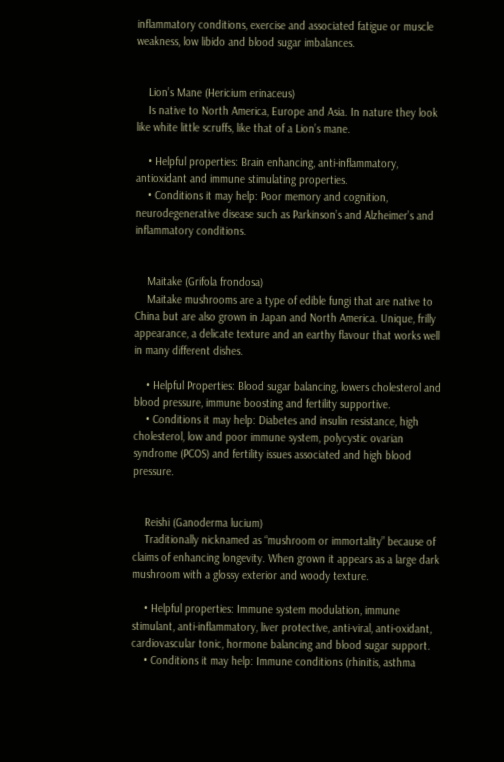inflammatory conditions, exercise and associated fatigue or muscle weakness, low libido and blood sugar imbalances.


    Lion’s Mane (Hericium erinaceus)
    Is native to North America, Europe and Asia. In nature they look like white little scruffs, like that of a Lion’s mane.

    • Helpful properties: Brain enhancing, anti-inflammatory, antioxidant and immune stimulating properties.
    • Conditions it may help: Poor memory and cognition, neurodegenerative disease such as Parkinson’s and Alzheimer’s and inflammatory conditions.


    Maitake (Grifola frondosa)
    Maitake mushrooms are a type of edible fungi that are native to China but are also grown in Japan and North America. Unique, frilly appearance, a delicate texture and an earthy flavour that works well in many different dishes.

    • Helpful Properties: Blood sugar balancing, lowers cholesterol and blood pressure, immune boosting and fertility supportive.
    • Conditions it may help: Diabetes and insulin resistance, high cholesterol, low and poor immune system, polycystic ovarian syndrome (PCOS) and fertility issues associated and high blood pressure.


    Reishi (Ganoderma lucium)
    Traditionally nicknamed as “mushroom or immortality” because of claims of enhancing longevity. When grown it appears as a large dark mushroom with a glossy exterior and woody texture.

    • Helpful properties: Immune system modulation, immune stimulant, anti-inflammatory, liver protective, anti-viral, anti-oxidant, cardiovascular tonic, hormone balancing and blood sugar support.
    • Conditions it may help: Immune conditions (rhinitis, asthma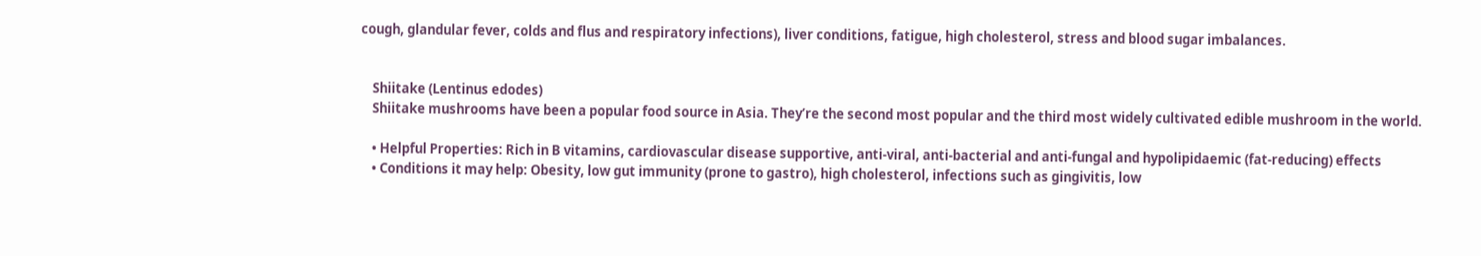cough, glandular fever, colds and flus and respiratory infections), liver conditions, fatigue, high cholesterol, stress and blood sugar imbalances.


    Shiitake (Lentinus edodes)
    Shiitake mushrooms have been a popular food source in Asia. They’re the second most popular and the third most widely cultivated edible mushroom in the world.

    • Helpful Properties: Rich in B vitamins, cardiovascular disease supportive, anti-viral, anti-bacterial and anti-fungal and hypolipidaemic (fat-reducing) effects
    • Conditions it may help: Obesity, low gut immunity (prone to gastro), high cholesterol, infections such as gingivitis, low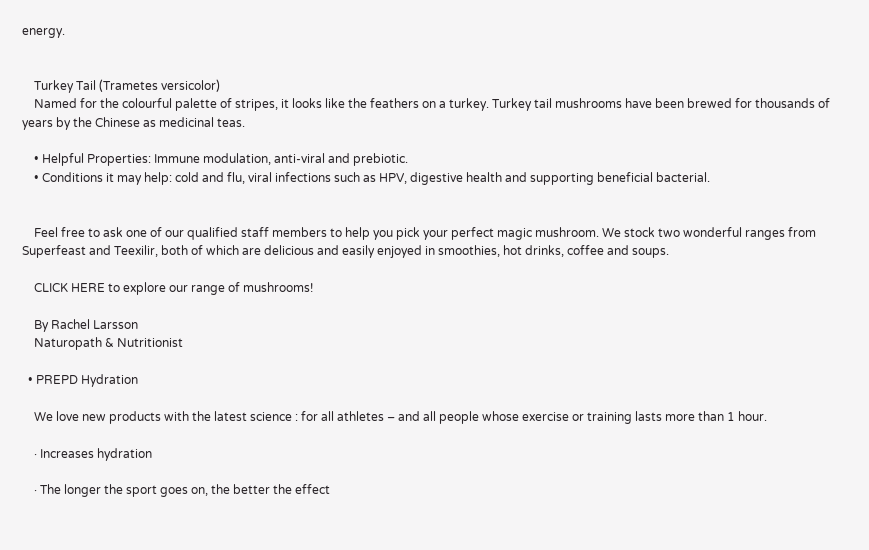energy.


    Turkey Tail (Trametes versicolor)
    Named for the colourful palette of stripes, it looks like the feathers on a turkey. Turkey tail mushrooms have been brewed for thousands of years by the Chinese as medicinal teas.

    • Helpful Properties: Immune modulation, anti-viral and prebiotic.
    • Conditions it may help: cold and flu, viral infections such as HPV, digestive health and supporting beneficial bacterial.


    Feel free to ask one of our qualified staff members to help you pick your perfect magic mushroom. We stock two wonderful ranges from Superfeast and Teexilir, both of which are delicious and easily enjoyed in smoothies, hot drinks, coffee and soups.

    CLICK HERE to explore our range of mushrooms!

    By Rachel Larsson
    Naturopath & Nutritionist

  • PREPD Hydration

    We love new products with the latest science : for all athletes – and all people whose exercise or training lasts more than 1 hour.

    · Increases hydration

    · The longer the sport goes on, the better the effect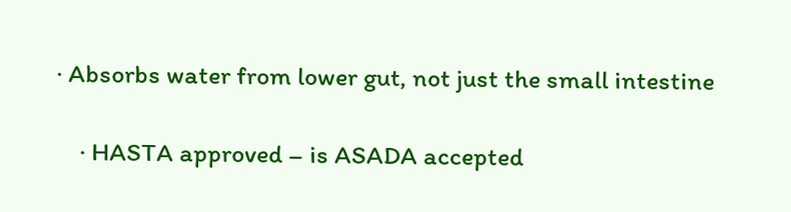· Absorbs water from lower gut, not just the small intestine

    · HASTA approved – is ASADA accepted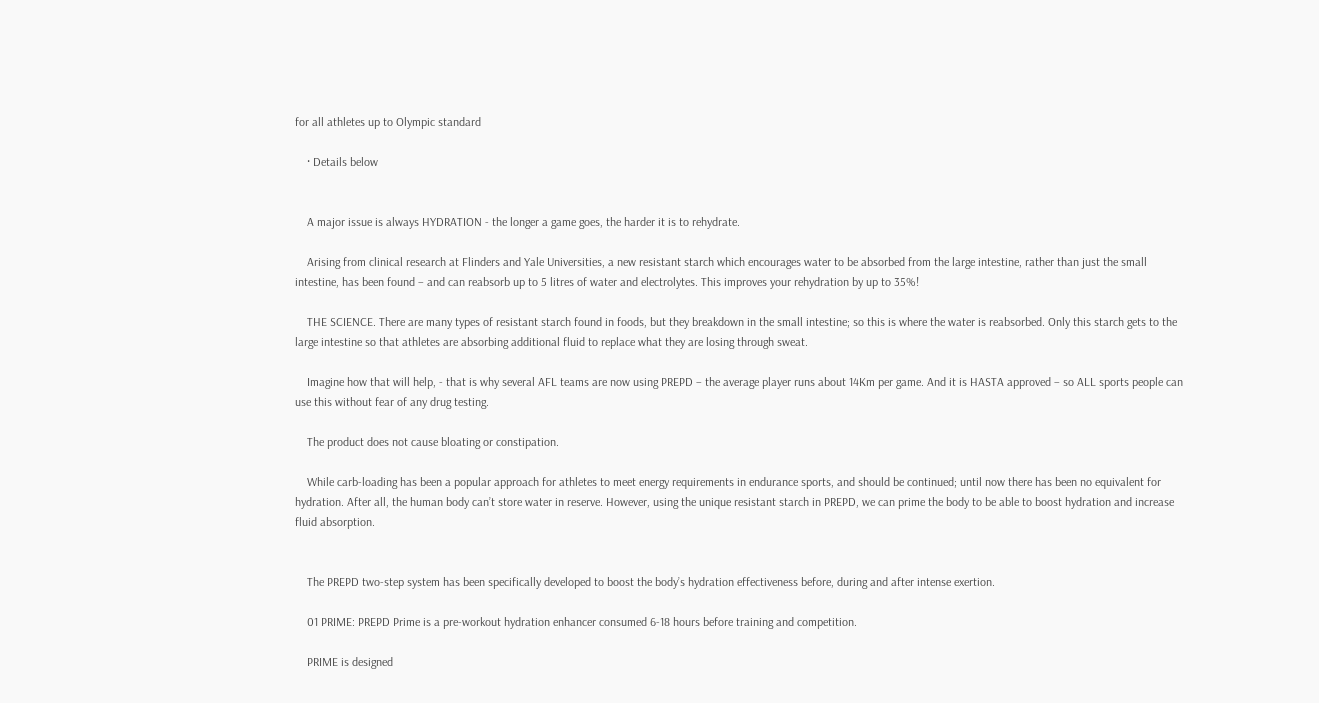for all athletes up to Olympic standard

    · Details below


    A major issue is always HYDRATION - the longer a game goes, the harder it is to rehydrate.

    Arising from clinical research at Flinders and Yale Universities, a new resistant starch which encourages water to be absorbed from the large intestine, rather than just the small intestine, has been found – and can reabsorb up to 5 litres of water and electrolytes. This improves your rehydration by up to 35%!

    THE SCIENCE. There are many types of resistant starch found in foods, but they breakdown in the small intestine; so this is where the water is reabsorbed. Only this starch gets to the large intestine so that athletes are absorbing additional fluid to replace what they are losing through sweat.

    Imagine how that will help, - that is why several AFL teams are now using PREPD – the average player runs about 14Km per game. And it is HASTA approved – so ALL sports people can use this without fear of any drug testing.

    The product does not cause bloating or constipation.

    While carb-loading has been a popular approach for athletes to meet energy requirements in endurance sports, and should be continued; until now there has been no equivalent for hydration. After all, the human body can’t store water in reserve. However, using the unique resistant starch in PREPD, we can prime the body to be able to boost hydration and increase fluid absorption.


    The PREPD two-step system has been specifically developed to boost the body’s hydration effectiveness before, during and after intense exertion.

    01 PRIME: PREPD Prime is a pre-workout hydration enhancer consumed 6-18 hours before training and competition.

    PRIME is designed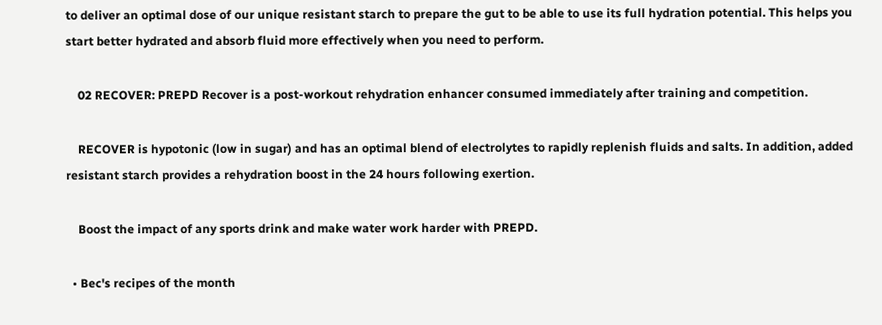to deliver an optimal dose of our unique resistant starch to prepare the gut to be able to use its full hydration potential. This helps you start better hydrated and absorb fluid more effectively when you need to perform.

    02 RECOVER: PREPD Recover is a post-workout rehydration enhancer consumed immediately after training and competition.

    RECOVER is hypotonic (low in sugar) and has an optimal blend of electrolytes to rapidly replenish fluids and salts. In addition, added resistant starch provides a rehydration boost in the 24 hours following exertion.

    Boost the impact of any sports drink and make water work harder with PREPD.

  • Bec's recipes of the month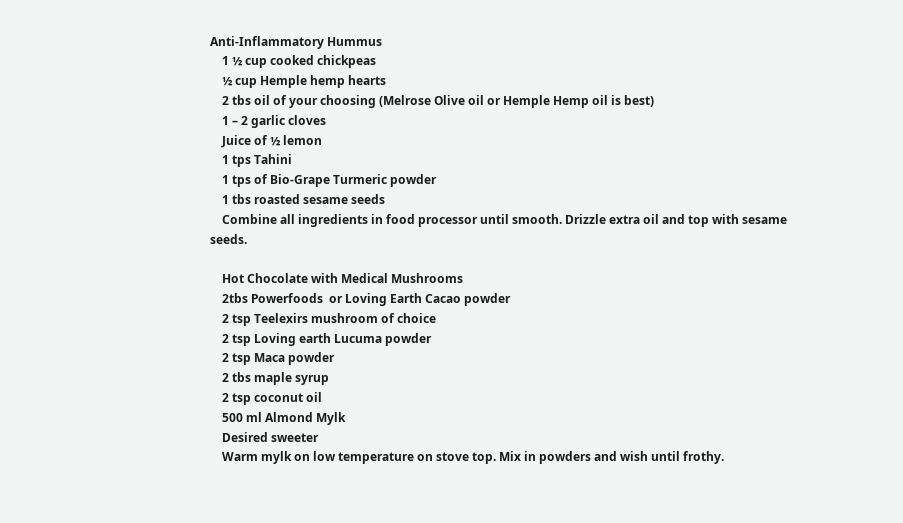Anti-Inflammatory Hummus
    1 ½ cup cooked chickpeas
    ½ cup Hemple hemp hearts
    2 tbs oil of your choosing (Melrose Olive oil or Hemple Hemp oil is best)
    1 – 2 garlic cloves
    Juice of ½ lemon
    1 tps Tahini
    1 tps of Bio-Grape Turmeric powder
    1 tbs roasted sesame seeds
    Combine all ingredients in food processor until smooth. Drizzle extra oil and top with sesame seeds.

    Hot Chocolate with Medical Mushrooms
    2tbs Powerfoods  or Loving Earth Cacao powder
    2 tsp Teelexirs mushroom of choice
    2 tsp Loving earth Lucuma powder
    2 tsp Maca powder
    2 tbs maple syrup
    2 tsp coconut oil
    500 ml Almond Mylk
    Desired sweeter
    Warm mylk on low temperature on stove top. Mix in powders and wish until frothy.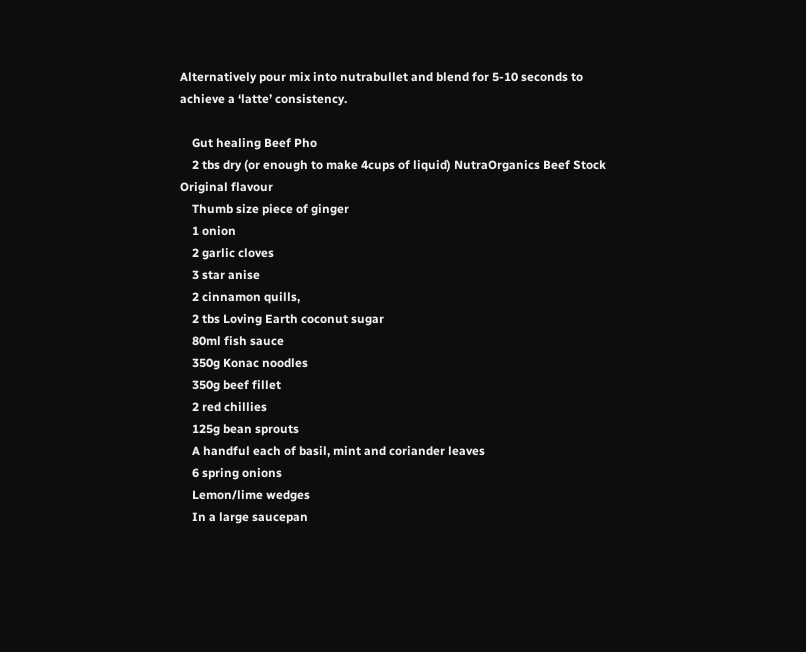Alternatively pour mix into nutrabullet and blend for 5-10 seconds to achieve a ‘latte’ consistency.

    Gut healing Beef Pho
    2 tbs dry (or enough to make 4cups of liquid) NutraOrganics Beef Stock Original flavour
    Thumb size piece of ginger
    1 onion
    2 garlic cloves
    3 star anise
    2 cinnamon quills,
    2 tbs Loving Earth coconut sugar
    80ml fish sauce
    350g Konac noodles
    350g beef fillet
    2 red chillies
    125g bean sprouts
    A handful each of basil, mint and coriander leaves
    6 spring onions
    Lemon/lime wedges
    In a large saucepan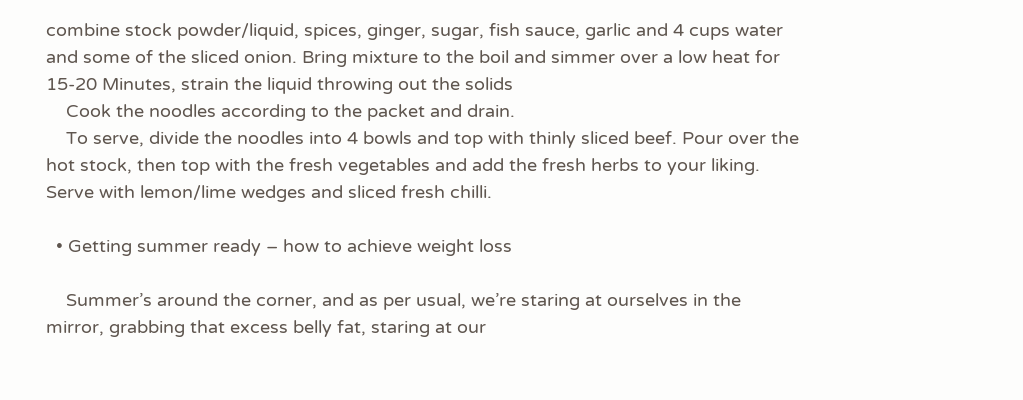combine stock powder/liquid, spices, ginger, sugar, fish sauce, garlic and 4 cups water and some of the sliced onion. Bring mixture to the boil and simmer over a low heat for 15-20 Minutes, strain the liquid throwing out the solids
    Cook the noodles according to the packet and drain.
    To serve, divide the noodles into 4 bowls and top with thinly sliced beef. Pour over the hot stock, then top with the fresh vegetables and add the fresh herbs to your liking. Serve with lemon/lime wedges and sliced fresh chilli.

  • Getting summer ready – how to achieve weight loss

    Summer’s around the corner, and as per usual, we’re staring at ourselves in the mirror, grabbing that excess belly fat, staring at our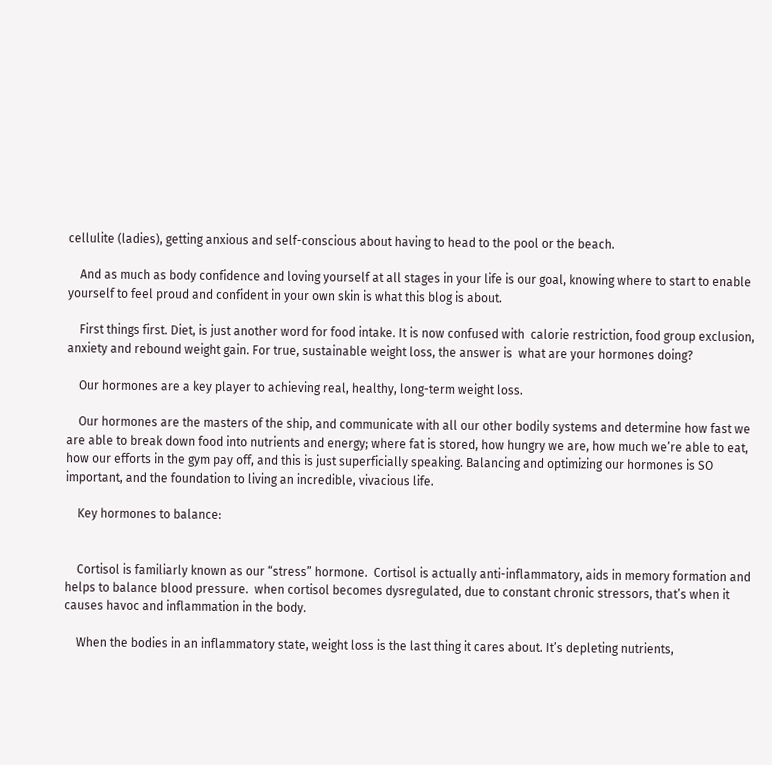cellulite (ladies), getting anxious and self-conscious about having to head to the pool or the beach.

    And as much as body confidence and loving yourself at all stages in your life is our goal, knowing where to start to enable yourself to feel proud and confident in your own skin is what this blog is about.

    First things first. Diet, is just another word for food intake. It is now confused with  calorie restriction, food group exclusion, anxiety and rebound weight gain. For true, sustainable weight loss, the answer is  what are your hormones doing?

    Our hormones are a key player to achieving real, healthy, long-term weight loss.

    Our hormones are the masters of the ship, and communicate with all our other bodily systems and determine how fast we are able to break down food into nutrients and energy; where fat is stored, how hungry we are, how much we’re able to eat, how our efforts in the gym pay off, and this is just superficially speaking. Balancing and optimizing our hormones is SO important, and the foundation to living an incredible, vivacious life.

    Key hormones to balance:


    Cortisol is familiarly known as our “stress” hormone.  Cortisol is actually anti-inflammatory, aids in memory formation and helps to balance blood pressure.  when cortisol becomes dysregulated, due to constant chronic stressors, that’s when it causes havoc and inflammation in the body.

    When the bodies in an inflammatory state, weight loss is the last thing it cares about. It’s depleting nutrients,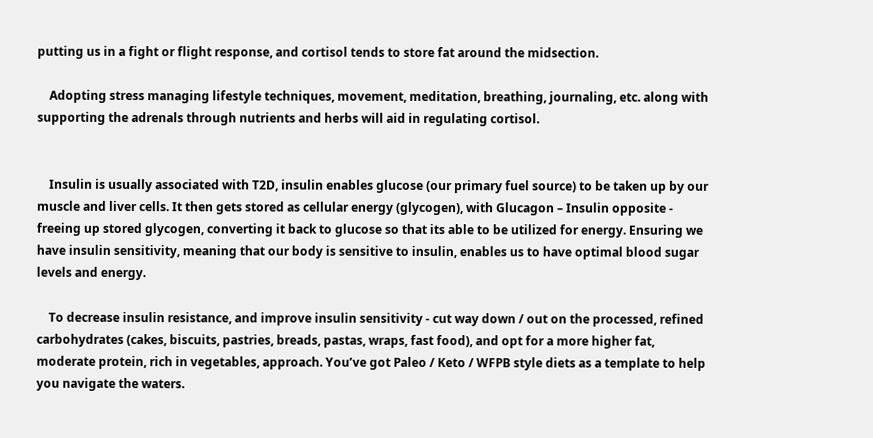putting us in a fight or flight response, and cortisol tends to store fat around the midsection.

    Adopting stress managing lifestyle techniques, movement, meditation, breathing, journaling, etc. along with supporting the adrenals through nutrients and herbs will aid in regulating cortisol.


    Insulin is usually associated with T2D, insulin enables glucose (our primary fuel source) to be taken up by our muscle and liver cells. It then gets stored as cellular energy (glycogen), with Glucagon – Insulin opposite - freeing up stored glycogen, converting it back to glucose so that its able to be utilized for energy. Ensuring we have insulin sensitivity, meaning that our body is sensitive to insulin, enables us to have optimal blood sugar levels and energy.

    To decrease insulin resistance, and improve insulin sensitivity - cut way down / out on the processed, refined carbohydrates (cakes, biscuits, pastries, breads, pastas, wraps, fast food), and opt for a more higher fat, moderate protein, rich in vegetables, approach. You’ve got Paleo / Keto / WFPB style diets as a template to help you navigate the waters.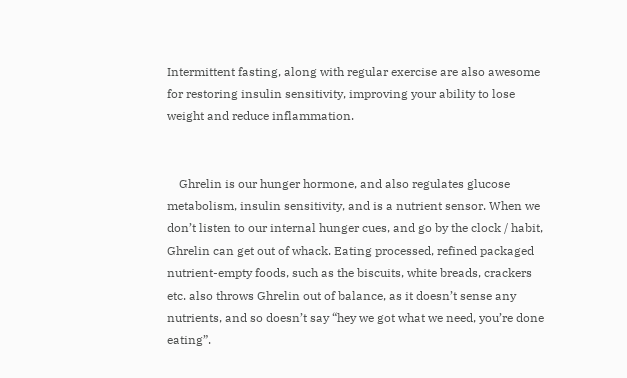Intermittent fasting, along with regular exercise are also awesome for restoring insulin sensitivity, improving your ability to lose weight and reduce inflammation.


    Ghrelin is our hunger hormone, and also regulates glucose metabolism, insulin sensitivity, and is a nutrient sensor. When we don’t listen to our internal hunger cues, and go by the clock / habit, Ghrelin can get out of whack. Eating processed, refined packaged nutrient-empty foods, such as the biscuits, white breads, crackers etc. also throws Ghrelin out of balance, as it doesn’t sense any nutrients, and so doesn’t say “hey we got what we need, you’re done eating”.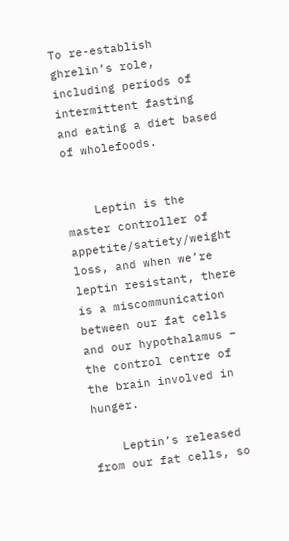To re-establish ghrelin’s role, including periods of intermittent fasting and eating a diet based of wholefoods.


    Leptin is the master controller of appetite/satiety/weight loss, and when we’re leptin resistant, there is a miscommunication between our fat cells and our hypothalamus – the control centre of the brain involved in hunger.

    Leptin’s released from our fat cells, so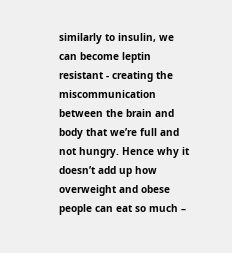similarly to insulin, we can become leptin resistant - creating the miscommunication between the brain and body that we’re full and not hungry. Hence why it doesn’t add up how overweight and obese people can eat so much –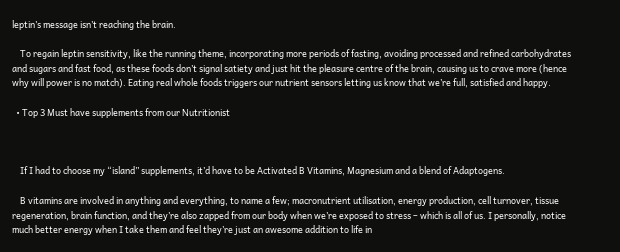leptin’s message isn’t reaching the brain.

    To regain leptin sensitivity, like the running theme, incorporating more periods of fasting, avoiding processed and refined carbohydrates and sugars and fast food, as these foods don’t signal satiety and just hit the pleasure centre of the brain, causing us to crave more (hence why will power is no match). Eating real whole foods triggers our nutrient sensors letting us know that we’re full, satisfied and happy.

  • Top 3 Must have supplements from our Nutritionist



    If I had to choose my “island” supplements, it’d have to be Activated B Vitamins, Magnesium and a blend of Adaptogens.

    B vitamins are involved in anything and everything, to name a few; macronutrient utilisation, energy production, cell turnover, tissue regeneration, brain function, and they’re also zapped from our body when we’re exposed to stress – which is all of us. I personally, notice much better energy when I take them and feel they’re just an awesome addition to life in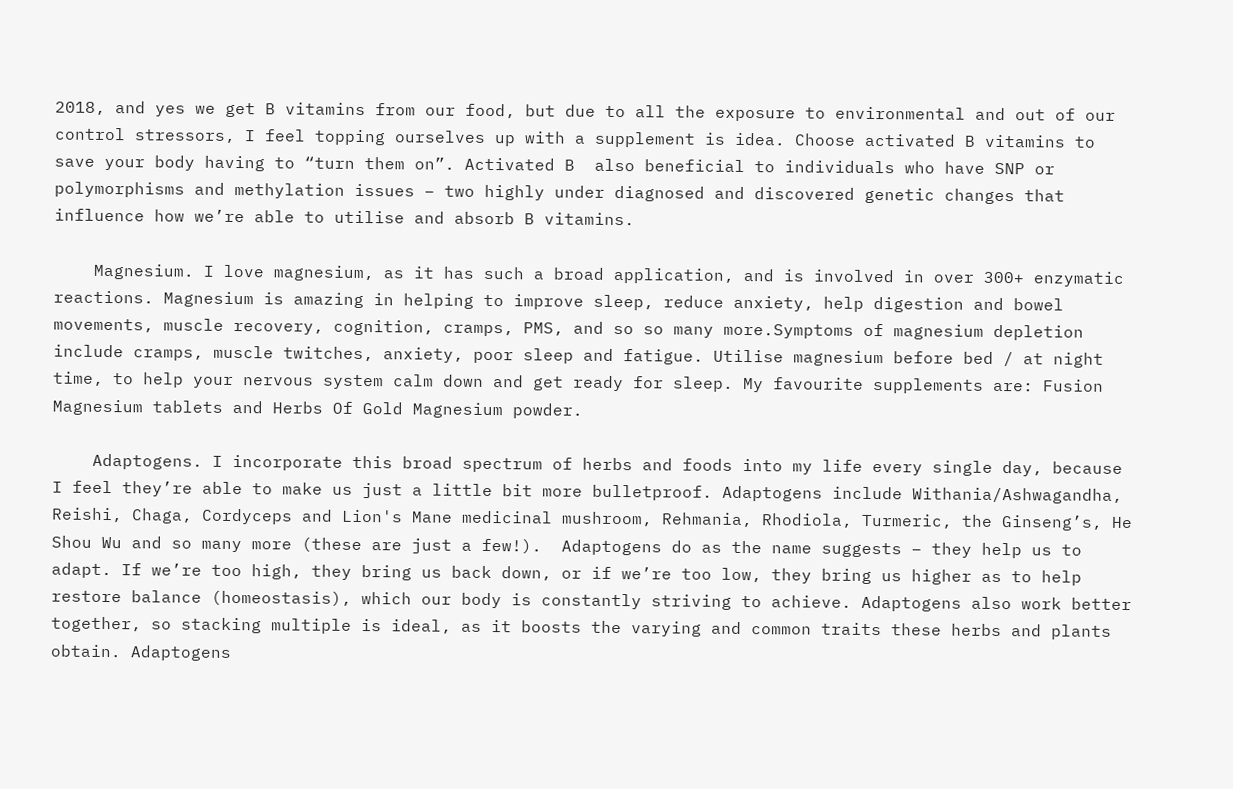2018, and yes we get B vitamins from our food, but due to all the exposure to environmental and out of our control stressors, I feel topping ourselves up with a supplement is idea. Choose activated B vitamins to save your body having to “turn them on”. Activated B  also beneficial to individuals who have SNP or polymorphisms and methylation issues – two highly under diagnosed and discovered genetic changes that influence how we’re able to utilise and absorb B vitamins.

    Magnesium. I love magnesium, as it has such a broad application, and is involved in over 300+ enzymatic reactions. Magnesium is amazing in helping to improve sleep, reduce anxiety, help digestion and bowel movements, muscle recovery, cognition, cramps, PMS, and so so many more.Symptoms of magnesium depletion include cramps, muscle twitches, anxiety, poor sleep and fatigue. Utilise magnesium before bed / at night time, to help your nervous system calm down and get ready for sleep. My favourite supplements are: Fusion Magnesium tablets and Herbs Of Gold Magnesium powder.

    Adaptogens. I incorporate this broad spectrum of herbs and foods into my life every single day, because I feel they’re able to make us just a little bit more bulletproof. Adaptogens include Withania/Ashwagandha, Reishi, Chaga, Cordyceps and Lion's Mane medicinal mushroom, Rehmania, Rhodiola, Turmeric, the Ginseng’s, He Shou Wu and so many more (these are just a few!).  Adaptogens do as the name suggests – they help us to adapt. If we’re too high, they bring us back down, or if we’re too low, they bring us higher as to help restore balance (homeostasis), which our body is constantly striving to achieve. Adaptogens also work better together, so stacking multiple is ideal, as it boosts the varying and common traits these herbs and plants obtain. Adaptogens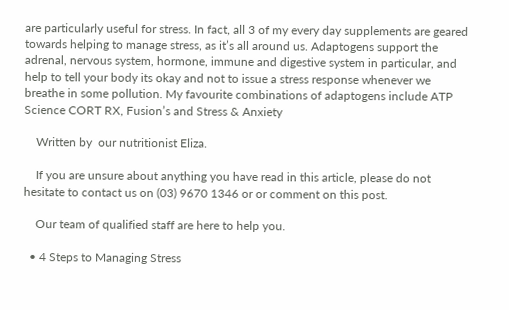are particularly useful for stress. In fact, all 3 of my every day supplements are geared towards helping to manage stress, as it’s all around us. Adaptogens support the adrenal, nervous system, hormone, immune and digestive system in particular, and help to tell your body its okay and not to issue a stress response whenever we breathe in some pollution. My favourite combinations of adaptogens include ATP Science CORT RX, Fusion’s and Stress & Anxiety

    Written by  our nutritionist Eliza.

    If you are unsure about anything you have read in this article, please do not hesitate to contact us on (03) 9670 1346 or or comment on this post.

    Our team of qualified staff are here to help you.

  • 4 Steps to Managing Stress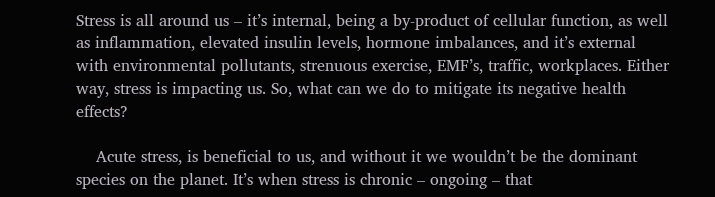Stress is all around us – it’s internal, being a by-product of cellular function, as well as inflammation, elevated insulin levels, hormone imbalances, and it’s external with environmental pollutants, strenuous exercise, EMF’s, traffic, workplaces. Either way, stress is impacting us. So, what can we do to mitigate its negative health effects?

    Acute stress, is beneficial to us, and without it we wouldn’t be the dominant species on the planet. It’s when stress is chronic – ongoing – that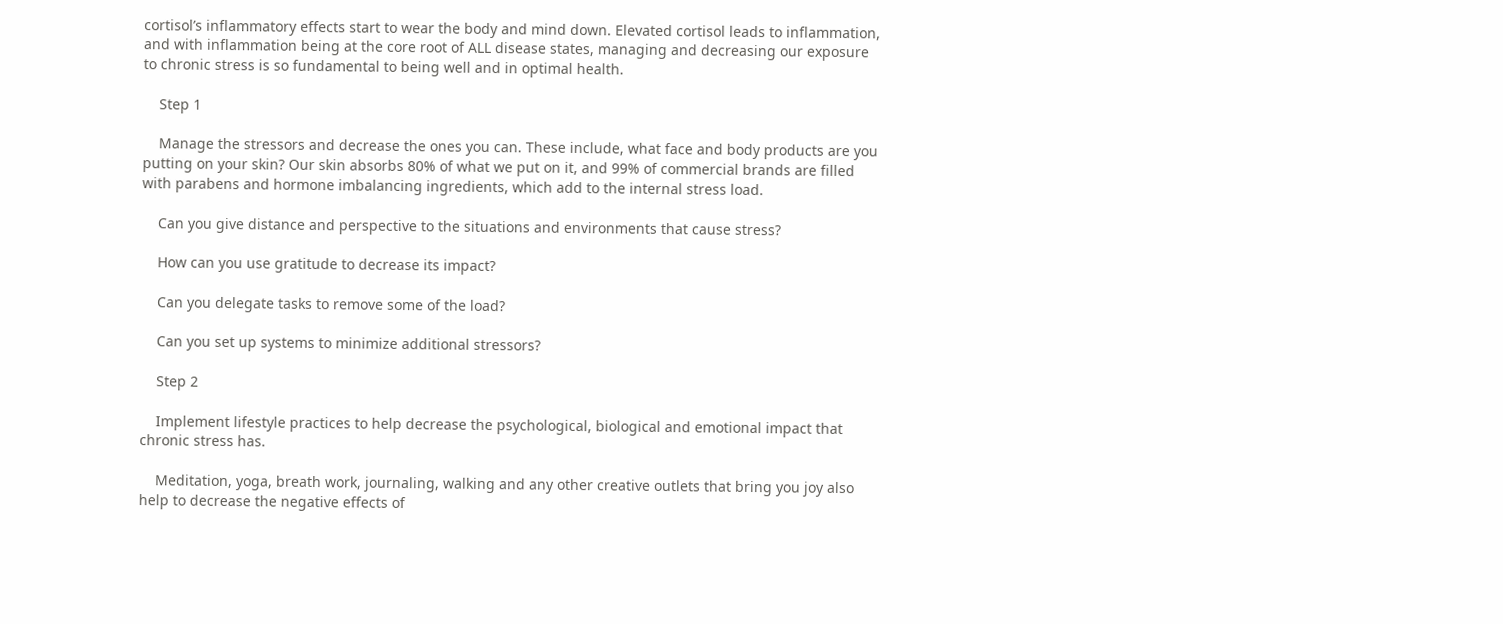cortisol’s inflammatory effects start to wear the body and mind down. Elevated cortisol leads to inflammation, and with inflammation being at the core root of ALL disease states, managing and decreasing our exposure to chronic stress is so fundamental to being well and in optimal health.

    Step 1

    Manage the stressors and decrease the ones you can. These include, what face and body products are you putting on your skin? Our skin absorbs 80% of what we put on it, and 99% of commercial brands are filled with parabens and hormone imbalancing ingredients, which add to the internal stress load.

    Can you give distance and perspective to the situations and environments that cause stress?

    How can you use gratitude to decrease its impact?

    Can you delegate tasks to remove some of the load?

    Can you set up systems to minimize additional stressors?

    Step 2

    Implement lifestyle practices to help decrease the psychological, biological and emotional impact that chronic stress has.

    Meditation, yoga, breath work, journaling, walking and any other creative outlets that bring you joy also help to decrease the negative effects of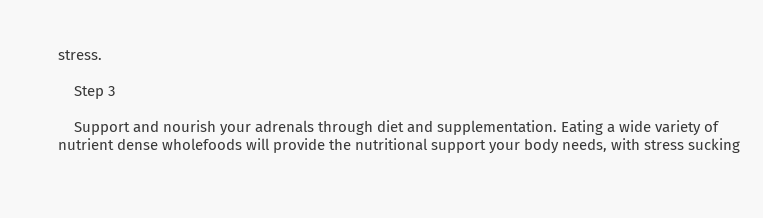stress.

    Step 3

    Support and nourish your adrenals through diet and supplementation. Eating a wide variety of nutrient dense wholefoods will provide the nutritional support your body needs, with stress sucking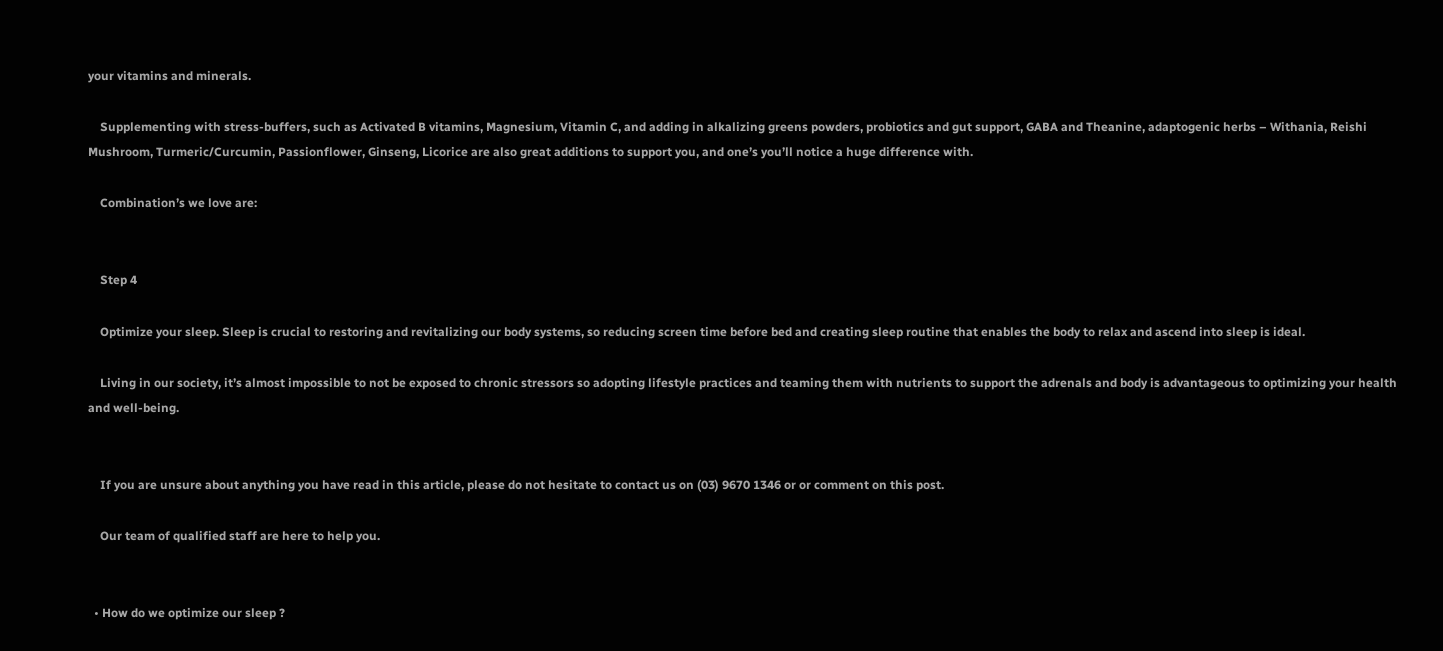your vitamins and minerals.

    Supplementing with stress-buffers, such as Activated B vitamins, Magnesium, Vitamin C, and adding in alkalizing greens powders, probiotics and gut support, GABA and Theanine, adaptogenic herbs – Withania, Reishi Mushroom, Turmeric/Curcumin, Passionflower, Ginseng, Licorice are also great additions to support you, and one’s you’ll notice a huge difference with.

    Combination’s we love are:


    Step 4

    Optimize your sleep. Sleep is crucial to restoring and revitalizing our body systems, so reducing screen time before bed and creating sleep routine that enables the body to relax and ascend into sleep is ideal.

    Living in our society, it’s almost impossible to not be exposed to chronic stressors so adopting lifestyle practices and teaming them with nutrients to support the adrenals and body is advantageous to optimizing your health and well-being.


    If you are unsure about anything you have read in this article, please do not hesitate to contact us on (03) 9670 1346 or or comment on this post.

    Our team of qualified staff are here to help you.


  • How do we optimize our sleep ?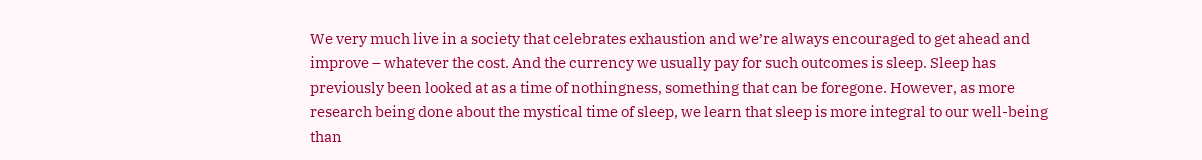We very much live in a society that celebrates exhaustion and we’re always encouraged to get ahead and improve – whatever the cost. And the currency we usually pay for such outcomes is sleep. Sleep has previously been looked at as a time of nothingness, something that can be foregone. However, as more research being done about the mystical time of sleep, we learn that sleep is more integral to our well-being than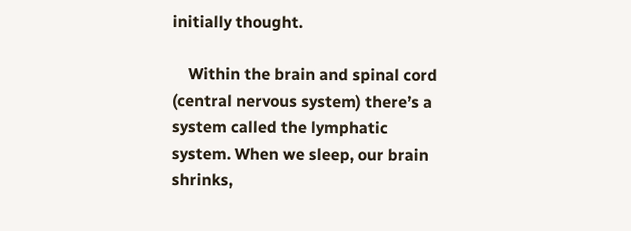initially thought.

    Within the brain and spinal cord (central nervous system) there’s a system called the lymphatic system. When we sleep, our brain shrinks,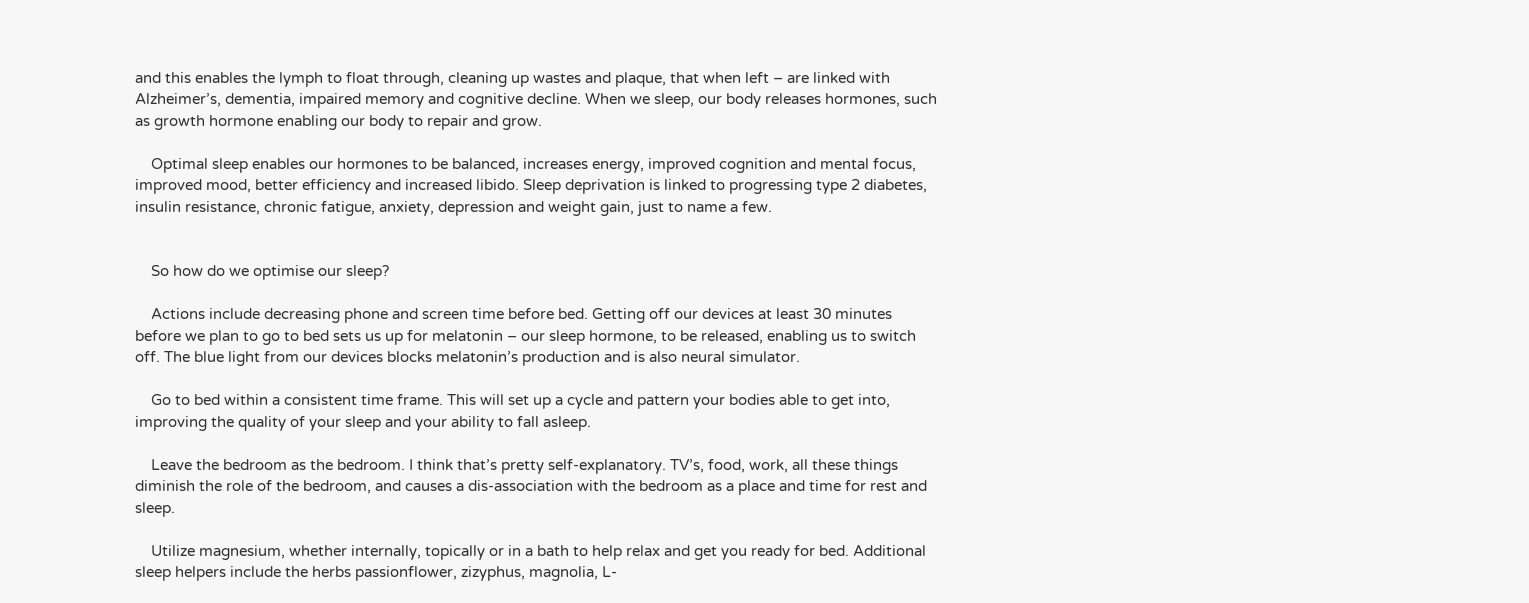and this enables the lymph to float through, cleaning up wastes and plaque, that when left – are linked with Alzheimer’s, dementia, impaired memory and cognitive decline. When we sleep, our body releases hormones, such as growth hormone enabling our body to repair and grow.

    Optimal sleep enables our hormones to be balanced, increases energy, improved cognition and mental focus, improved mood, better efficiency and increased libido. Sleep deprivation is linked to progressing type 2 diabetes, insulin resistance, chronic fatigue, anxiety, depression and weight gain, just to name a few.


    So how do we optimise our sleep?

    Actions include decreasing phone and screen time before bed. Getting off our devices at least 30 minutes before we plan to go to bed sets us up for melatonin – our sleep hormone, to be released, enabling us to switch off. The blue light from our devices blocks melatonin’s production and is also neural simulator.

    Go to bed within a consistent time frame. This will set up a cycle and pattern your bodies able to get into, improving the quality of your sleep and your ability to fall asleep.

    Leave the bedroom as the bedroom. I think that’s pretty self-explanatory. TV’s, food, work, all these things diminish the role of the bedroom, and causes a dis-association with the bedroom as a place and time for rest and sleep.

    Utilize magnesium, whether internally, topically or in a bath to help relax and get you ready for bed. Additional sleep helpers include the herbs passionflower, zizyphus, magnolia, L-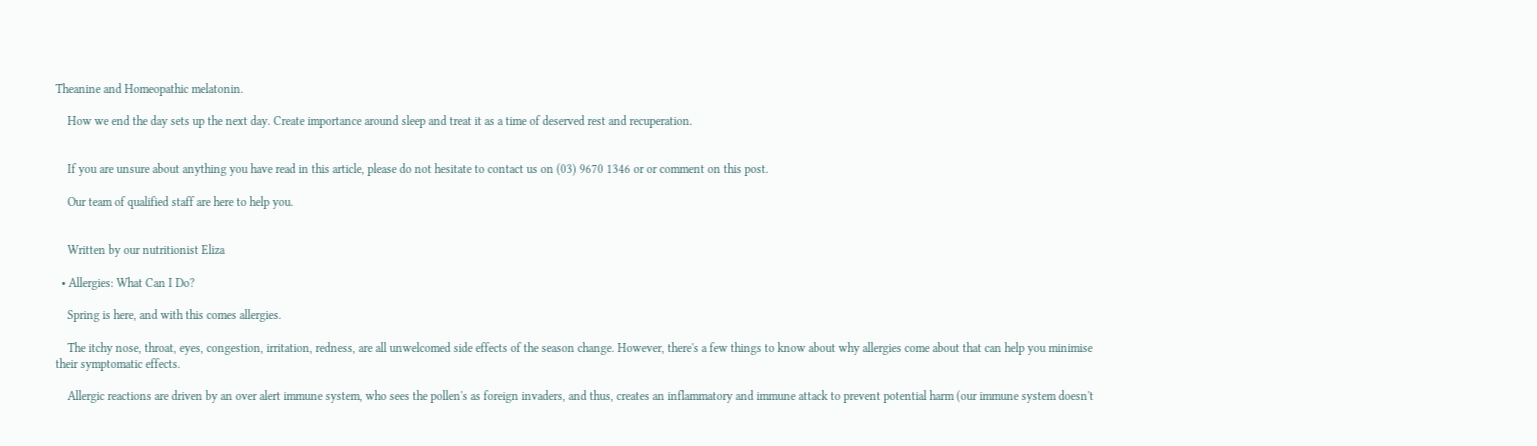Theanine and Homeopathic melatonin.

    How we end the day sets up the next day. Create importance around sleep and treat it as a time of deserved rest and recuperation.


    If you are unsure about anything you have read in this article, please do not hesitate to contact us on (03) 9670 1346 or or comment on this post.

    Our team of qualified staff are here to help you.


    Written by our nutritionist Eliza

  • Allergies: What Can I Do?

    Spring is here, and with this comes allergies.

    The itchy nose, throat, eyes, congestion, irritation, redness, are all unwelcomed side effects of the season change. However, there's a few things to know about why allergies come about that can help you minimise their symptomatic effects.

    Allergic reactions are driven by an over alert immune system, who sees the pollen's as foreign invaders, and thus, creates an inflammatory and immune attack to prevent potential harm (our immune system doesn't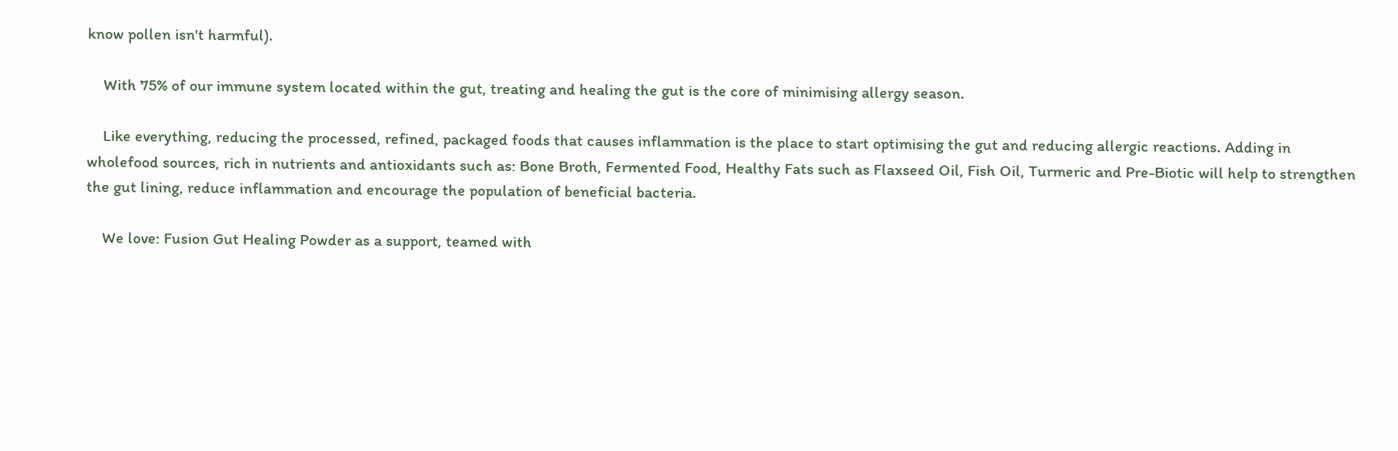know pollen isn't harmful).

    With 75% of our immune system located within the gut, treating and healing the gut is the core of minimising allergy season.

    Like everything, reducing the processed, refined, packaged foods that causes inflammation is the place to start optimising the gut and reducing allergic reactions. Adding in wholefood sources, rich in nutrients and antioxidants such as: Bone Broth, Fermented Food, Healthy Fats such as Flaxseed Oil, Fish Oil, Turmeric and Pre-Biotic will help to strengthen the gut lining, reduce inflammation and encourage the population of beneficial bacteria.

    We love: Fusion Gut Healing Powder as a support, teamed with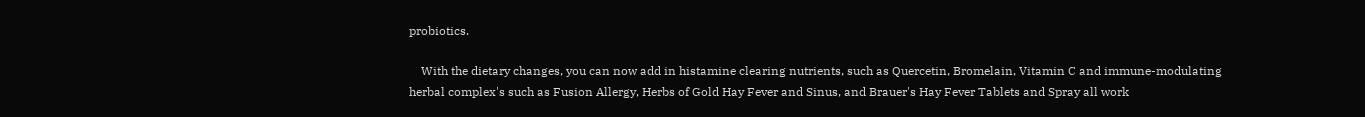probiotics.

    With the dietary changes, you can now add in histamine clearing nutrients, such as Quercetin, Bromelain, Vitamin C and immune-modulating herbal complex's such as Fusion Allergy, Herbs of Gold Hay Fever and Sinus, and Brauer's Hay Fever Tablets and Spray all work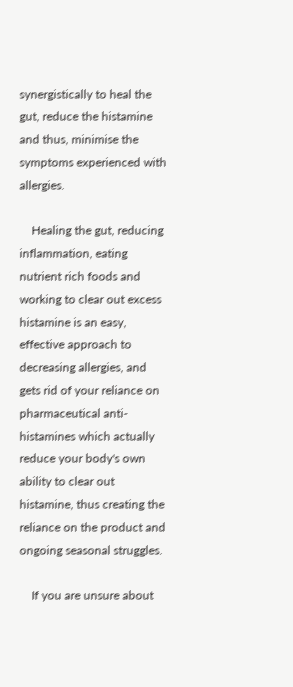synergistically to heal the gut, reduce the histamine and thus, minimise the symptoms experienced with allergies.

    Healing the gut, reducing inflammation, eating nutrient rich foods and working to clear out excess histamine is an easy, effective approach to decreasing allergies, and gets rid of your reliance on pharmaceutical anti-histamines which actually reduce your body's own ability to clear out histamine, thus creating the reliance on the product and ongoing seasonal struggles.

    If you are unsure about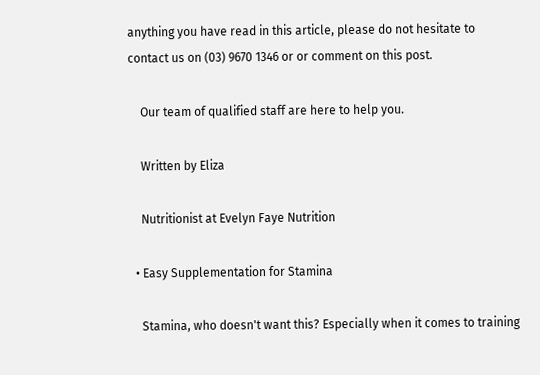anything you have read in this article, please do not hesitate to contact us on (03) 9670 1346 or or comment on this post.

    Our team of qualified staff are here to help you.

    Written by Eliza

    Nutritionist at Evelyn Faye Nutrition

  • Easy Supplementation for Stamina

    Stamina, who doesn't want this? Especially when it comes to training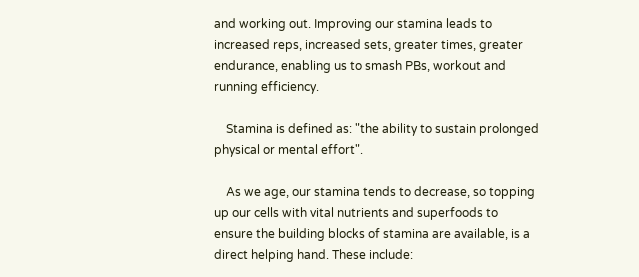and working out. Improving our stamina leads to increased reps, increased sets, greater times, greater endurance, enabling us to smash PBs, workout and running efficiency.

    Stamina is defined as: "the ability to sustain prolonged physical or mental effort".

    As we age, our stamina tends to decrease, so topping up our cells with vital nutrients and superfoods to ensure the building blocks of stamina are available, is a direct helping hand. These include: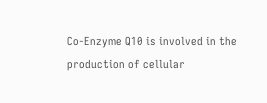Co-Enzyme Q10 is involved in the production of cellular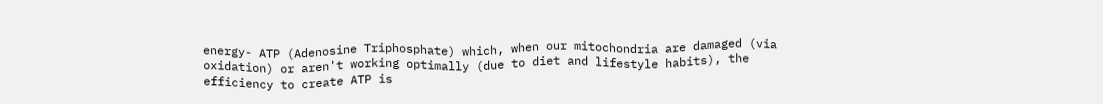energy- ATP (Adenosine Triphosphate) which, when our mitochondria are damaged (via oxidation) or aren't working optimally (due to diet and lifestyle habits), the efficiency to create ATP is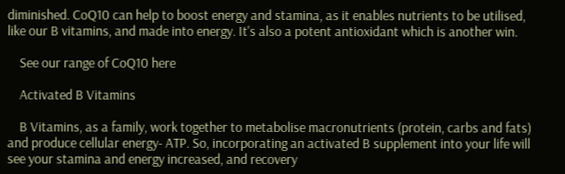diminished. CoQ10 can help to boost energy and stamina, as it enables nutrients to be utilised, like our B vitamins, and made into energy. It's also a potent antioxidant which is another win.

    See our range of CoQ10 here

    Activated B Vitamins

    B Vitamins, as a family, work together to metabolise macronutrients (protein, carbs and fats) and produce cellular energy- ATP. So, incorporating an activated B supplement into your life will see your stamina and energy increased, and recovery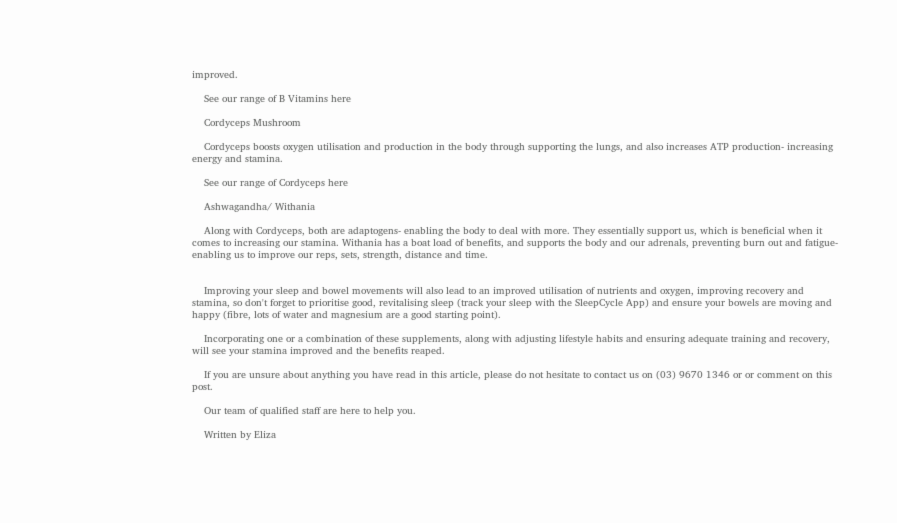improved.

    See our range of B Vitamins here

    Cordyceps Mushroom

    Cordyceps boosts oxygen utilisation and production in the body through supporting the lungs, and also increases ATP production- increasing energy and stamina.

    See our range of Cordyceps here

    Ashwagandha/ Withania

    Along with Cordyceps, both are adaptogens- enabling the body to deal with more. They essentially support us, which is beneficial when it comes to increasing our stamina. Withania has a boat load of benefits, and supports the body and our adrenals, preventing burn out and fatigue- enabling us to improve our reps, sets, strength, distance and time.


    Improving your sleep and bowel movements will also lead to an improved utilisation of nutrients and oxygen, improving recovery and stamina, so don't forget to prioritise good, revitalising sleep (track your sleep with the SleepCycle App) and ensure your bowels are moving and happy (fibre, lots of water and magnesium are a good starting point).

    Incorporating one or a combination of these supplements, along with adjusting lifestyle habits and ensuring adequate training and recovery, will see your stamina improved and the benefits reaped.

    If you are unsure about anything you have read in this article, please do not hesitate to contact us on (03) 9670 1346 or or comment on this post.

    Our team of qualified staff are here to help you.

    Written by Eliza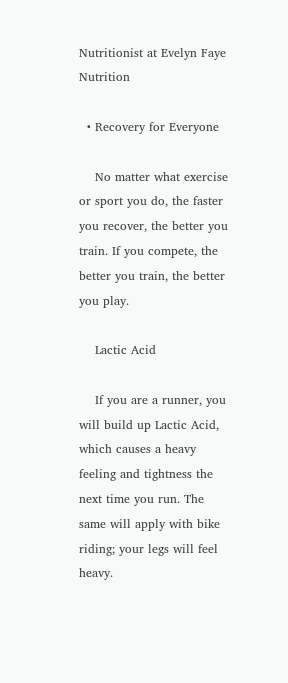Nutritionist at Evelyn Faye Nutrition

  • Recovery for Everyone

    No matter what exercise or sport you do, the faster you recover, the better you train. If you compete, the better you train, the better you play.

    Lactic Acid

    If you are a runner, you will build up Lactic Acid, which causes a heavy feeling and tightness the next time you run. The same will apply with bike riding; your legs will feel heavy.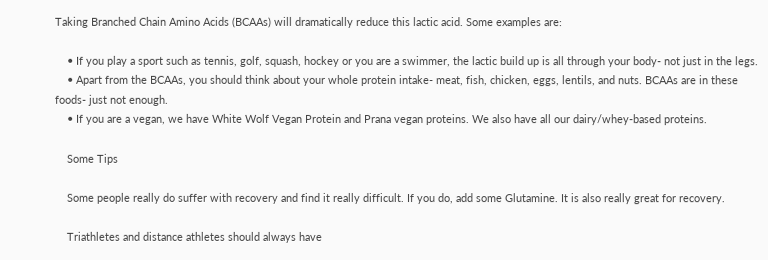Taking Branched Chain Amino Acids (BCAAs) will dramatically reduce this lactic acid. Some examples are:

    • If you play a sport such as tennis, golf, squash, hockey or you are a swimmer, the lactic build up is all through your body- not just in the legs.
    • Apart from the BCAAs, you should think about your whole protein intake- meat, fish, chicken, eggs, lentils, and nuts. BCAAs are in these foods- just not enough.
    • If you are a vegan, we have White Wolf Vegan Protein and Prana vegan proteins. We also have all our dairy/whey-based proteins.

    Some Tips

    Some people really do suffer with recovery and find it really difficult. If you do, add some Glutamine. It is also really great for recovery.

    Triathletes and distance athletes should always have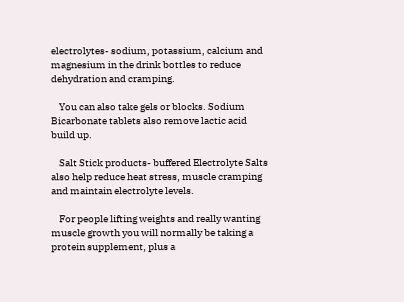electrolytes- sodium, potassium, calcium and magnesium in the drink bottles to reduce dehydration and cramping.

    You can also take gels or blocks. Sodium Bicarbonate tablets also remove lactic acid build up.

    Salt Stick products- buffered Electrolyte Salts also help reduce heat stress, muscle cramping and maintain electrolyte levels.

    For people lifting weights and really wanting muscle growth you will normally be taking a protein supplement, plus a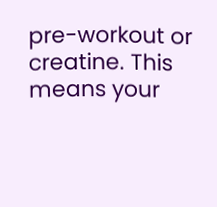pre-workout or creatine. This means your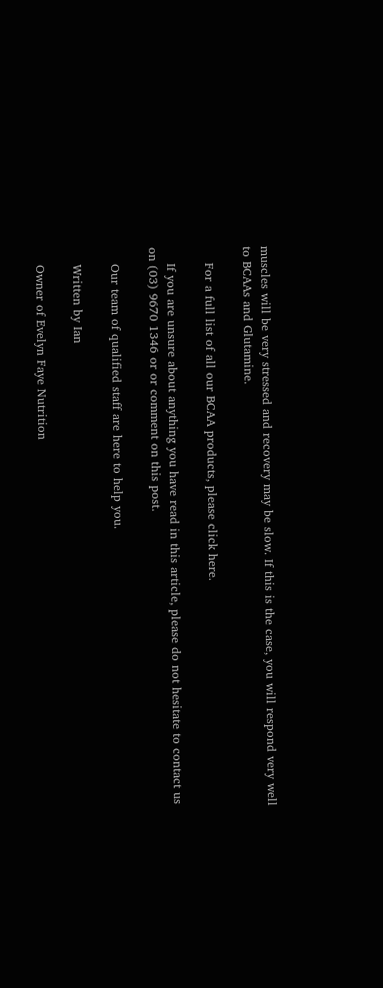muscles will be very stressed and recovery may be slow. If this is the case, you will respond very well to BCAAs and Glutamine.

    For a full list of all our BCAA products, please click here.

    If you are unsure about anything you have read in this article, please do not hesitate to contact us on (03) 9670 1346 or or comment on this post.

    Our team of qualified staff are here to help you.

    Written by Ian

    Owner of Evelyn Faye Nutrition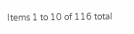Items 1 to 10 of 116 total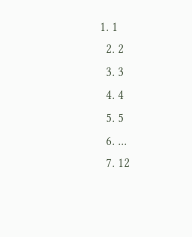1. 1
  2. 2
  3. 3
  4. 4
  5. 5
  6. ...
  7. 12